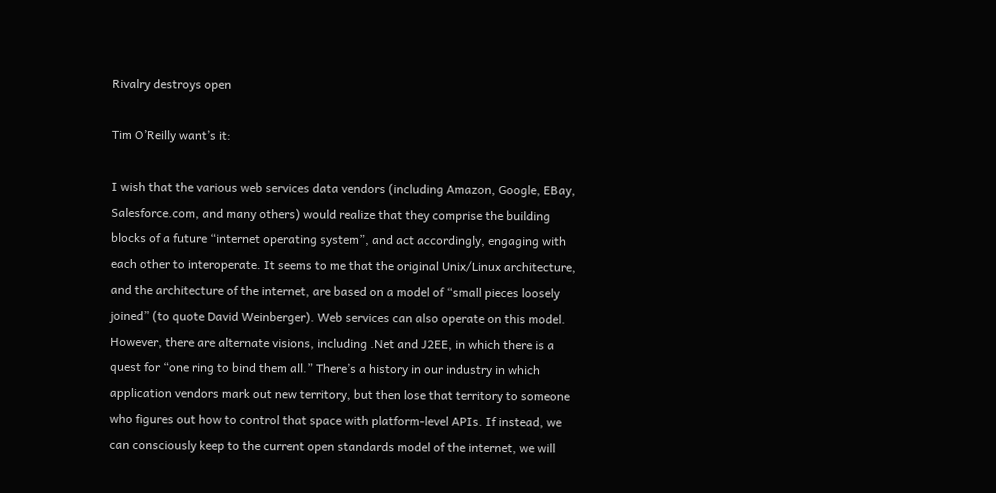Rivalry destroys open

Tim O’Reilly want’s it:

I wish that the various web services data vendors (including Amazon, Google, EBay, Salesforce.com, and many others) would realize that they comprise the building blocks of a future “internet operating system”, and act accordingly, engaging with each other to interoperate. It seems to me that the original Unix/Linux architecture, and the architecture of the internet, are based on a model of “small pieces loosely joined” (to quote David Weinberger). Web services can also operate on this model. However, there are alternate visions, including .Net and J2EE, in which there is a quest for “one ring to bind them all.” There’s a history in our industry in which application vendors mark out new territory, but then lose that territory to someone who figures out how to control that space with platform-level APIs. If instead, we can consciously keep to the current open standards model of the internet, we will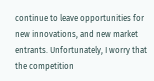continue to leave opportunities for new innovations, and new market entrants. Unfortunately, I worry that the competition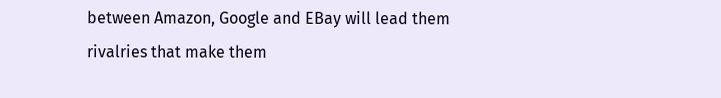between Amazon, Google and EBay will lead them rivalries that make them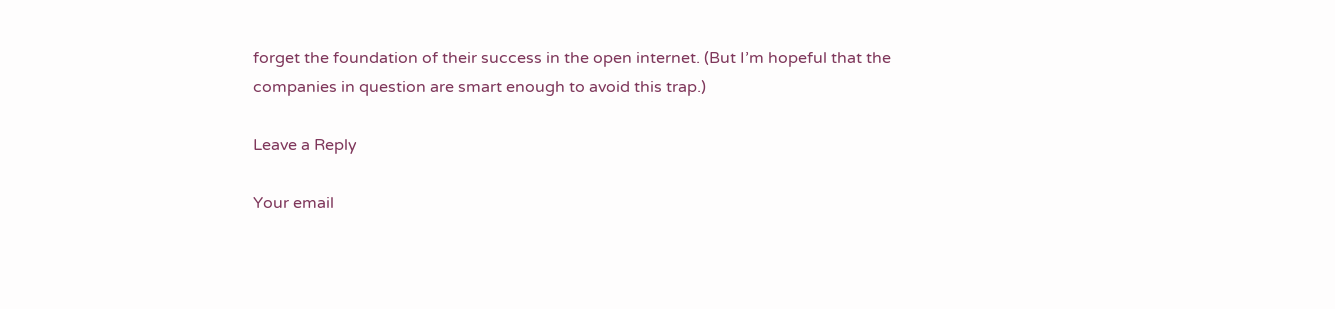forget the foundation of their success in the open internet. (But I’m hopeful that the companies in question are smart enough to avoid this trap.)

Leave a Reply

Your email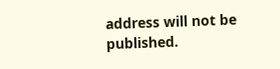address will not be published.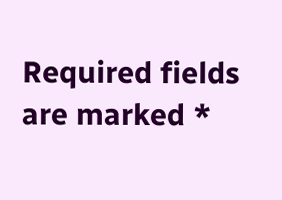Required fields are marked *